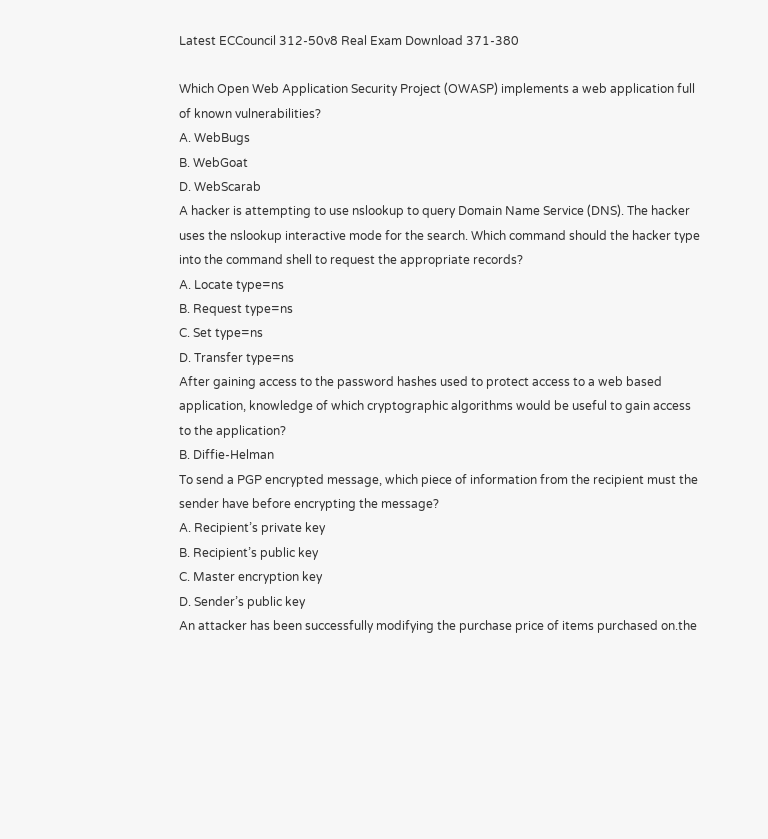Latest ECCouncil 312-50v8 Real Exam Download 371-380

Which Open Web Application Security Project (OWASP) implements a web application full of known vulnerabilities?
A. WebBugs
B. WebGoat
D. WebScarab
A hacker is attempting to use nslookup to query Domain Name Service (DNS). The hacker uses the nslookup interactive mode for the search. Which command should the hacker type into the command shell to request the appropriate records?
A. Locate type=ns
B. Request type=ns
C. Set type=ns
D. Transfer type=ns
After gaining access to the password hashes used to protect access to a web based application, knowledge of which cryptographic algorithms would be useful to gain access to the application?
B. Diffie-Helman
To send a PGP encrypted message, which piece of information from the recipient must the sender have before encrypting the message?
A. Recipient’s private key
B. Recipient’s public key
C. Master encryption key
D. Sender’s public key
An attacker has been successfully modifying the purchase price of items purchased on.the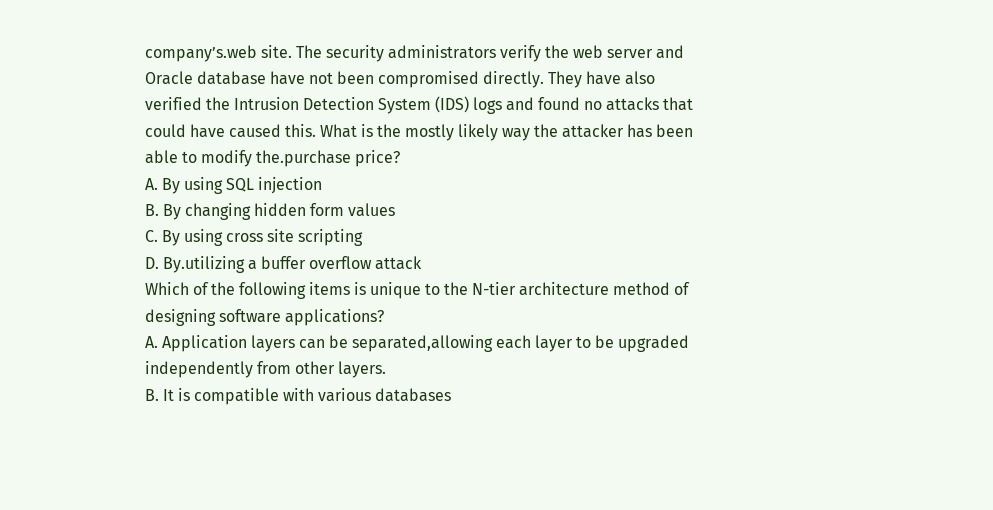company’s.web site. The security administrators verify the web server and Oracle database have not been compromised directly. They have also verified the Intrusion Detection System (IDS) logs and found no attacks that could have caused this. What is the mostly likely way the attacker has been able to modify the.purchase price?
A. By using SQL injection
B. By changing hidden form values
C. By using cross site scripting
D. By.utilizing a buffer overflow attack
Which of the following items is unique to the N-tier architecture method of designing software applications?
A. Application layers can be separated,allowing each layer to be upgraded independently from other layers.
B. It is compatible with various databases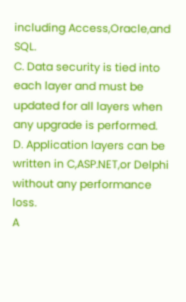including Access,Oracle,and SQL.
C. Data security is tied into each layer and must be updated for all layers when any upgrade is performed.
D. Application layers can be written in C,ASP.NET,or Delphi without any performance loss.
A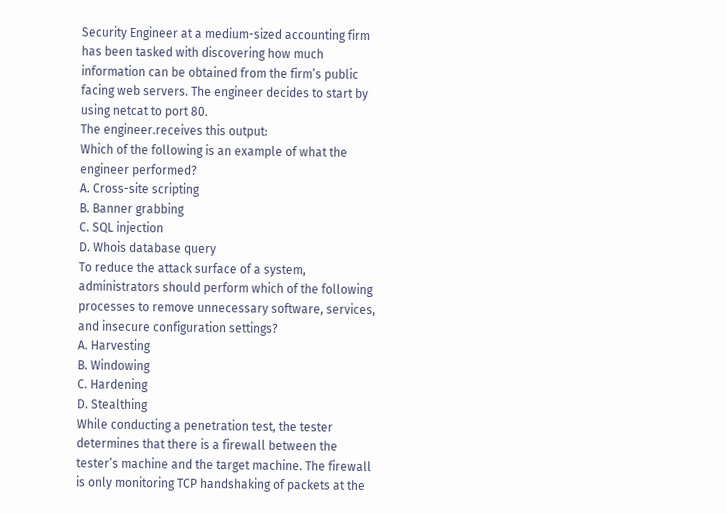Security Engineer at a medium-sized accounting firm has been tasked with discovering how much information can be obtained from the firm’s public facing web servers. The engineer decides to start by using netcat to port 80.
The engineer.receives this output:
Which of the following is an example of what the engineer performed?
A. Cross-site scripting
B. Banner grabbing
C. SQL injection
D. Whois database query
To reduce the attack surface of a system, administrators should perform which of the following processes to remove unnecessary software, services, and insecure configuration settings?
A. Harvesting
B. Windowing
C. Hardening
D. Stealthing
While conducting a penetration test, the tester determines that there is a firewall between the tester’s machine and the target machine. The firewall is only monitoring TCP handshaking of packets at the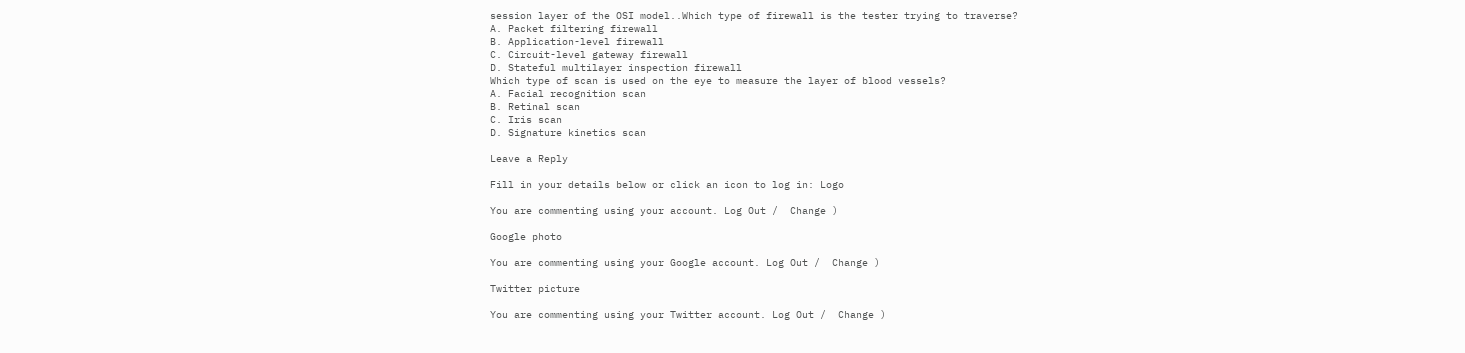session layer of the OSI model..Which type of firewall is the tester trying to traverse?
A. Packet filtering firewall
B. Application-level firewall
C. Circuit-level gateway firewall
D. Stateful multilayer inspection firewall
Which type of scan is used on the eye to measure the layer of blood vessels?
A. Facial recognition scan
B. Retinal scan
C. Iris scan
D. Signature kinetics scan

Leave a Reply

Fill in your details below or click an icon to log in: Logo

You are commenting using your account. Log Out /  Change )

Google photo

You are commenting using your Google account. Log Out /  Change )

Twitter picture

You are commenting using your Twitter account. Log Out /  Change )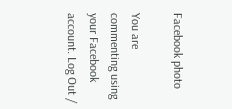Facebook photo

You are commenting using your Facebook account. Log Out /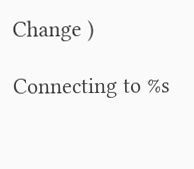Change )

Connecting to %s